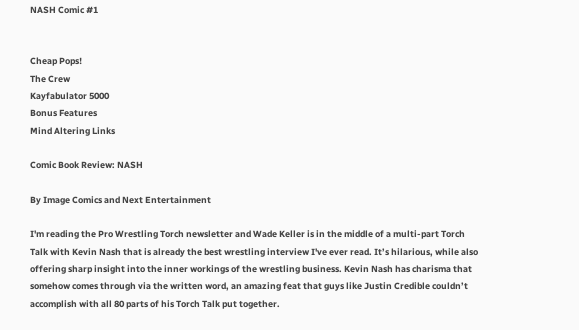NASH Comic #1


Cheap Pops!
The Crew
Kayfabulator 5000
Bonus Features
Mind Altering Links

Comic Book Review: NASH

By Image Comics and Next Entertainment

I'm reading the Pro Wrestling Torch newsletter and Wade Keller is in the middle of a multi-part Torch Talk with Kevin Nash that is already the best wrestling interview I've ever read. It’s hilarious, while also offering sharp insight into the inner workings of the wrestling business. Kevin Nash has charisma that somehow comes through via the written word, an amazing feat that guys like Justin Credible couldn’t accomplish with all 80 parts of his Torch Talk put together.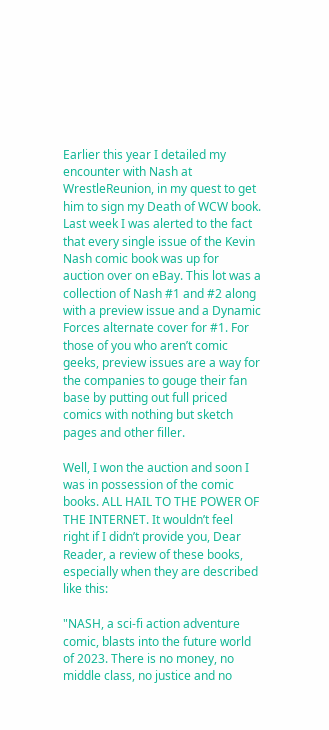Earlier this year I detailed my encounter with Nash at WrestleReunion, in my quest to get him to sign my Death of WCW book. Last week I was alerted to the fact that every single issue of the Kevin Nash comic book was up for auction over on eBay. This lot was a collection of Nash #1 and #2 along with a preview issue and a Dynamic Forces alternate cover for #1. For those of you who aren’t comic geeks, preview issues are a way for the companies to gouge their fan base by putting out full priced comics with nothing but sketch pages and other filler.

Well, I won the auction and soon I was in possession of the comic books. ALL HAIL TO THE POWER OF THE INTERNET. It wouldn’t feel right if I didn’t provide you, Dear Reader, a review of these books, especially when they are described like this:

"NASH, a sci-fi action adventure comic, blasts into the future world of 2023. There is no money, no middle class, no justice and no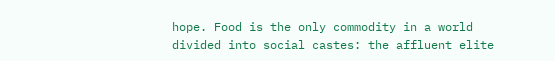hope. Food is the only commodity in a world divided into social castes: the affluent elite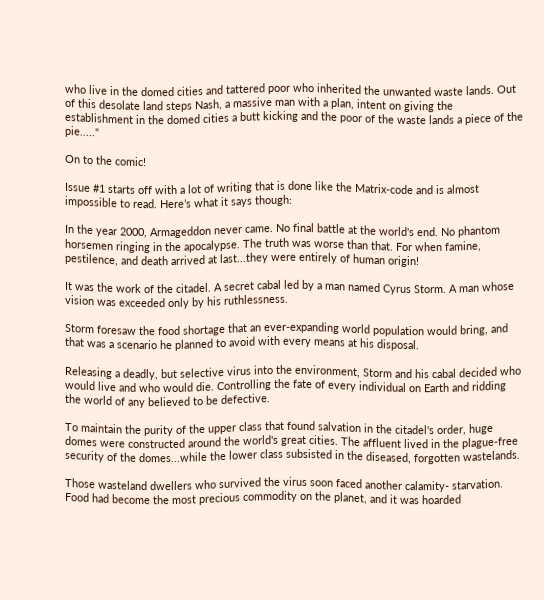who live in the domed cities and tattered poor who inherited the unwanted waste lands. Out of this desolate land steps Nash, a massive man with a plan, intent on giving the establishment in the domed cities a butt kicking and the poor of the waste lands a piece of the pie....."

On to the comic!

Issue #1 starts off with a lot of writing that is done like the Matrix-code and is almost impossible to read. Here’s what it says though:

In the year 2000, Armageddon never came. No final battle at the world's end. No phantom horsemen ringing in the apocalypse. The truth was worse than that. For when famine, pestilence, and death arrived at last...they were entirely of human origin!

It was the work of the citadel. A secret cabal led by a man named Cyrus Storm. A man whose vision was exceeded only by his ruthlessness.

Storm foresaw the food shortage that an ever-expanding world population would bring, and that was a scenario he planned to avoid with every means at his disposal.

Releasing a deadly, but selective virus into the environment, Storm and his cabal decided who would live and who would die. Controlling the fate of every individual on Earth and ridding the world of any believed to be defective.

To maintain the purity of the upper class that found salvation in the citadel's order, huge domes were constructed around the world's great cities. The affluent lived in the plague-free security of the domes...while the lower class subsisted in the diseased, forgotten wastelands.

Those wasteland dwellers who survived the virus soon faced another calamity- starvation. Food had become the most precious commodity on the planet, and it was hoarded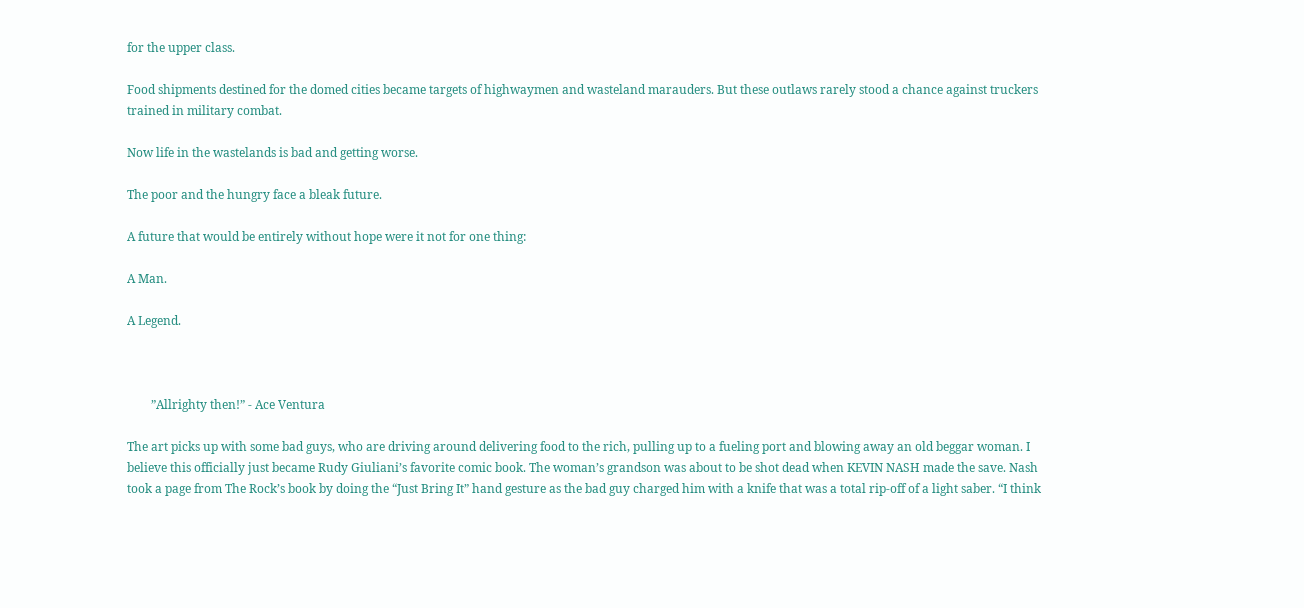for the upper class.

Food shipments destined for the domed cities became targets of highwaymen and wasteland marauders. But these outlaws rarely stood a chance against truckers trained in military combat.

Now life in the wastelands is bad and getting worse.

The poor and the hungry face a bleak future.

A future that would be entirely without hope were it not for one thing:

A Man.

A Legend.



        ”Allrighty then!” - Ace Ventura

The art picks up with some bad guys, who are driving around delivering food to the rich, pulling up to a fueling port and blowing away an old beggar woman. I believe this officially just became Rudy Giuliani’s favorite comic book. The woman’s grandson was about to be shot dead when KEVIN NASH made the save. Nash took a page from The Rock’s book by doing the “Just Bring It” hand gesture as the bad guy charged him with a knife that was a total rip-off of a light saber. “I think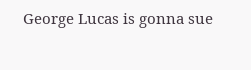George Lucas is gonna sue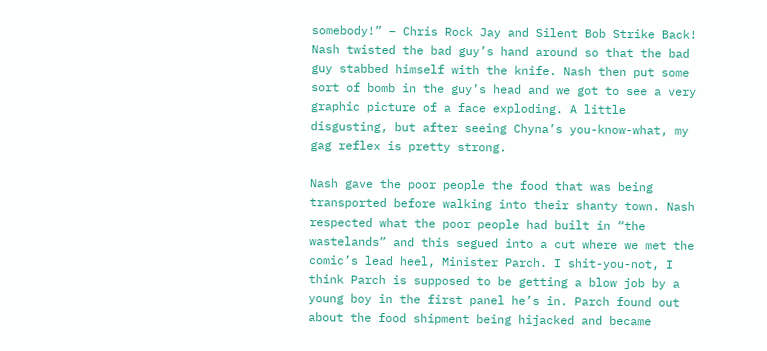somebody!” – Chris Rock Jay and Silent Bob Strike Back! Nash twisted the bad guy’s hand around so that the bad guy stabbed himself with the knife. Nash then put some sort of bomb in the guy’s head and we got to see a very graphic picture of a face exploding. A little disgusting, but after seeing Chyna’s you-know-what, my gag reflex is pretty strong.

Nash gave the poor people the food that was being transported before walking into their shanty town. Nash respected what the poor people had built in “the wastelands” and this segued into a cut where we met the comic’s lead heel, Minister Parch. I shit-you-not, I think Parch is supposed to be getting a blow job by a young boy in the first panel he’s in. Parch found out about the food shipment being hijacked and became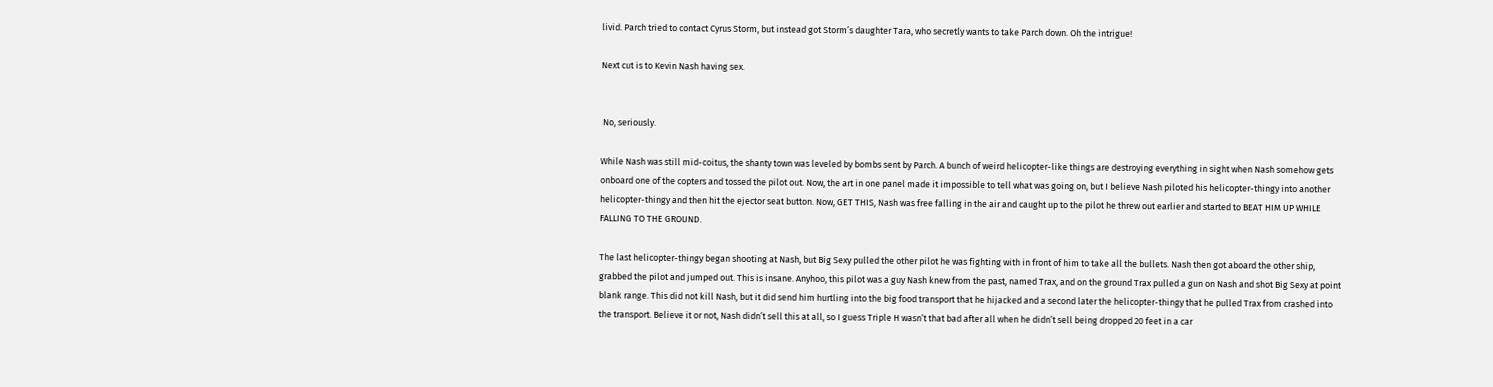livid. Parch tried to contact Cyrus Storm, but instead got Storm’s daughter Tara, who secretly wants to take Parch down. Oh the intrigue!

Next cut is to Kevin Nash having sex.


 No, seriously.

While Nash was still mid-coitus, the shanty town was leveled by bombs sent by Parch. A bunch of weird helicopter-like things are destroying everything in sight when Nash somehow gets onboard one of the copters and tossed the pilot out. Now, the art in one panel made it impossible to tell what was going on, but I believe Nash piloted his helicopter-thingy into another helicopter-thingy and then hit the ejector seat button. Now, GET THIS, Nash was free falling in the air and caught up to the pilot he threw out earlier and started to BEAT HIM UP WHILE FALLING TO THE GROUND.

The last helicopter-thingy began shooting at Nash, but Big Sexy pulled the other pilot he was fighting with in front of him to take all the bullets. Nash then got aboard the other ship, grabbed the pilot and jumped out. This is insane. Anyhoo, this pilot was a guy Nash knew from the past, named Trax, and on the ground Trax pulled a gun on Nash and shot Big Sexy at point blank range. This did not kill Nash, but it did send him hurtling into the big food transport that he hijacked and a second later the helicopter-thingy that he pulled Trax from crashed into the transport. Believe it or not, Nash didn’t sell this at all, so I guess Triple H wasn’t that bad after all when he didn’t sell being dropped 20 feet in a car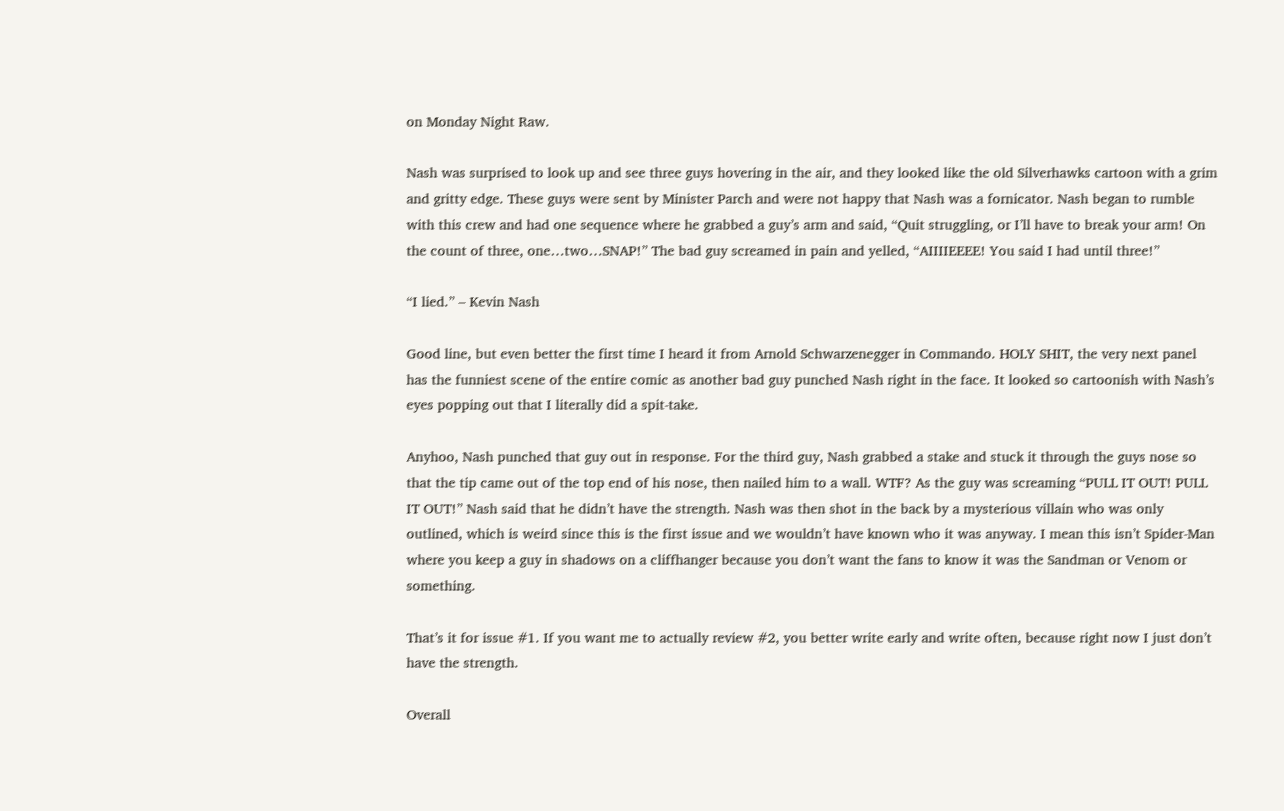on Monday Night Raw.

Nash was surprised to look up and see three guys hovering in the air, and they looked like the old Silverhawks cartoon with a grim and gritty edge. These guys were sent by Minister Parch and were not happy that Nash was a fornicator. Nash began to rumble with this crew and had one sequence where he grabbed a guy’s arm and said, “Quit struggling, or I’ll have to break your arm! On the count of three, one…two…SNAP!” The bad guy screamed in pain and yelled, “AIIIIEEEE! You said I had until three!”

“I lied.” – Kevin Nash

Good line, but even better the first time I heard it from Arnold Schwarzenegger in Commando. HOLY SHIT, the very next panel has the funniest scene of the entire comic as another bad guy punched Nash right in the face. It looked so cartoonish with Nash’s eyes popping out that I literally did a spit-take.

Anyhoo, Nash punched that guy out in response. For the third guy, Nash grabbed a stake and stuck it through the guys nose so that the tip came out of the top end of his nose, then nailed him to a wall. WTF? As the guy was screaming “PULL IT OUT! PULL IT OUT!” Nash said that he didn’t have the strength. Nash was then shot in the back by a mysterious villain who was only outlined, which is weird since this is the first issue and we wouldn’t have known who it was anyway. I mean this isn’t Spider-Man where you keep a guy in shadows on a cliffhanger because you don’t want the fans to know it was the Sandman or Venom or something.

That’s it for issue #1. If you want me to actually review #2, you better write early and write often, because right now I just don’t have the strength.

Overall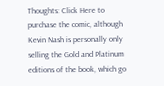Thoughts: Click Here to purchase the comic, although Kevin Nash is personally only selling the Gold and Platinum editions of the book, which go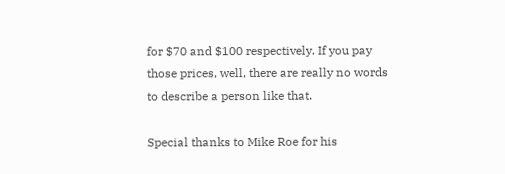for $70 and $100 respectively. If you pay those prices, well, there are really no words to describe a person like that.

Special thanks to Mike Roe for his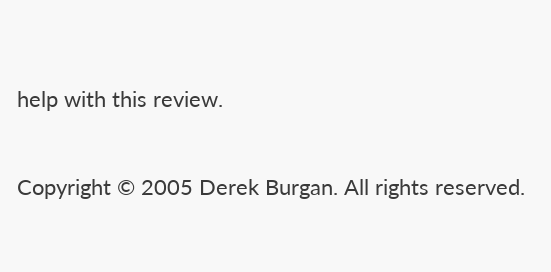help with this review.

Copyright © 2005 Derek Burgan. All rights reserved.